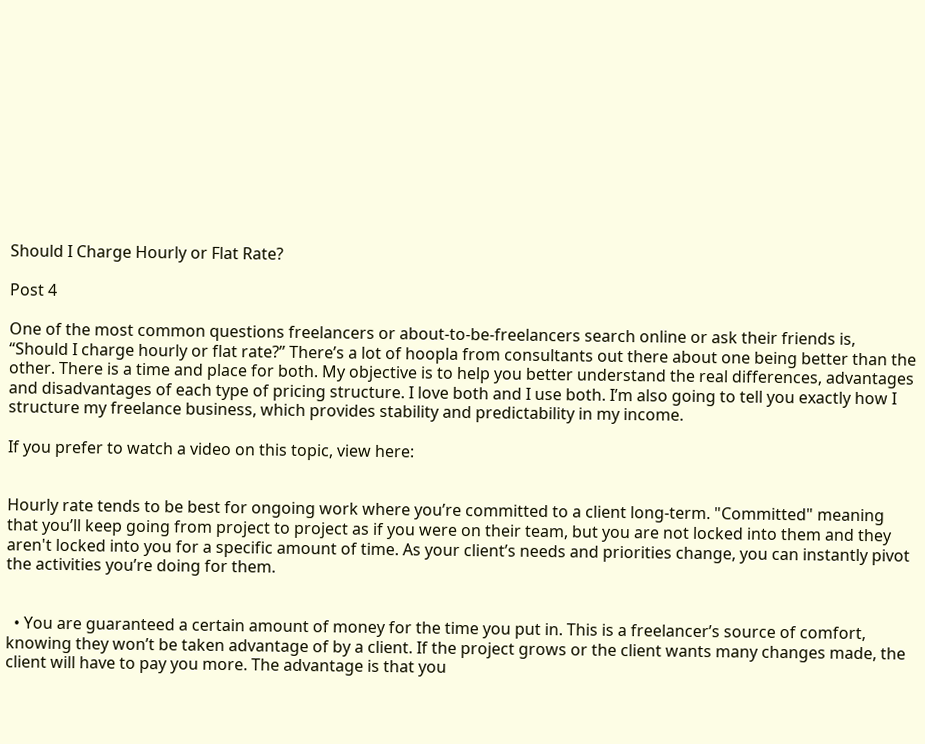Should I Charge Hourly or Flat Rate?

Post 4

One of the most common questions freelancers or about-to-be-freelancers search online or ask their friends is, “Should I charge hourly or flat rate?” There’s a lot of hoopla from consultants out there about one being better than the other. There is a time and place for both. My objective is to help you better understand the real differences, advantages and disadvantages of each type of pricing structure. I love both and I use both. I’m also going to tell you exactly how I structure my freelance business, which provides stability and predictability in my income.

If you prefer to watch a video on this topic, view here:


Hourly rate tends to be best for ongoing work where you’re committed to a client long-term. "Committed" meaning that you’ll keep going from project to project as if you were on their team, but you are not locked into them and they aren't locked into you for a specific amount of time. As your client’s needs and priorities change, you can instantly pivot the activities you’re doing for them.


  • You are guaranteed a certain amount of money for the time you put in. This is a freelancer’s source of comfort, knowing they won’t be taken advantage of by a client. If the project grows or the client wants many changes made, the client will have to pay you more. The advantage is that you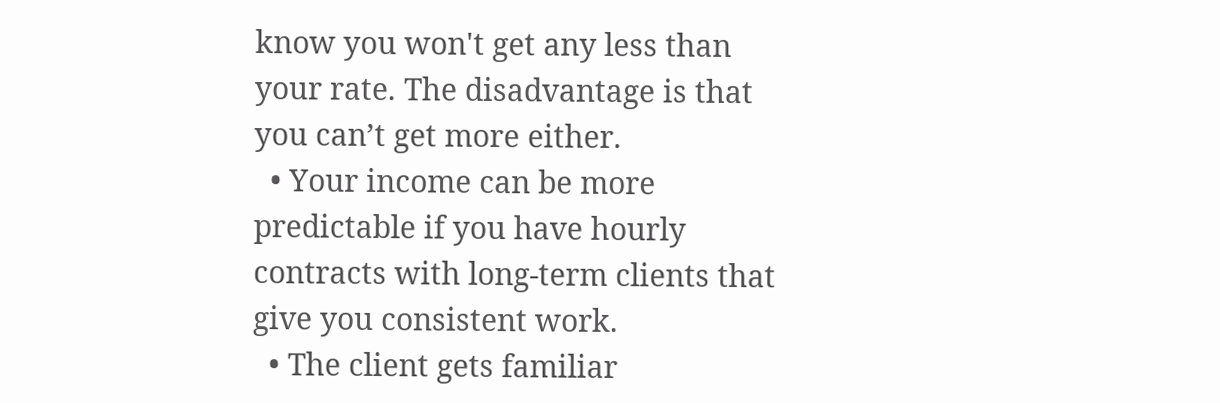know you won't get any less than your rate. The disadvantage is that you can’t get more either.
  • Your income can be more predictable if you have hourly contracts with long-term clients that give you consistent work.
  • The client gets familiar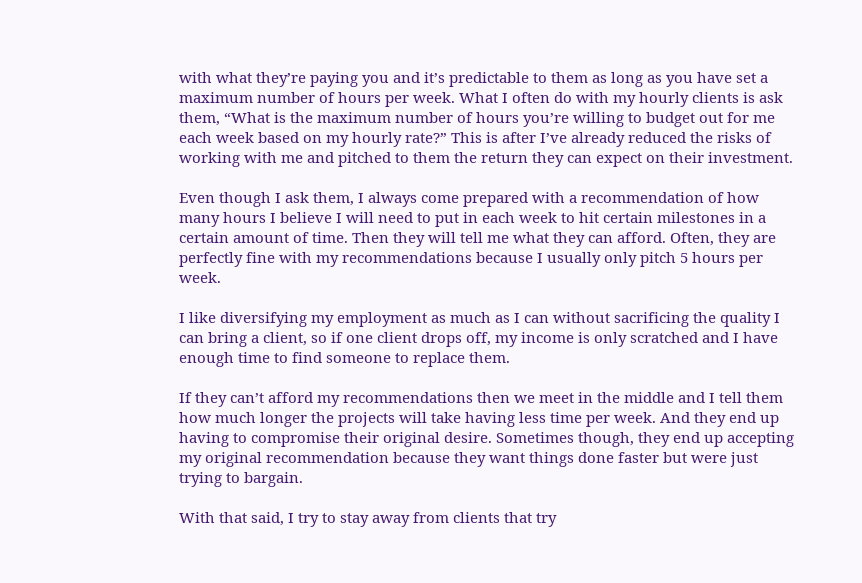with what they’re paying you and it’s predictable to them as long as you have set a maximum number of hours per week. What I often do with my hourly clients is ask them, “What is the maximum number of hours you’re willing to budget out for me each week based on my hourly rate?” This is after I’ve already reduced the risks of working with me and pitched to them the return they can expect on their investment.

Even though I ask them, I always come prepared with a recommendation of how many hours I believe I will need to put in each week to hit certain milestones in a certain amount of time. Then they will tell me what they can afford. Often, they are perfectly fine with my recommendations because I usually only pitch 5 hours per week.

I like diversifying my employment as much as I can without sacrificing the quality I can bring a client, so if one client drops off, my income is only scratched and I have enough time to find someone to replace them.

If they can’t afford my recommendations then we meet in the middle and I tell them how much longer the projects will take having less time per week. And they end up having to compromise their original desire. Sometimes though, they end up accepting my original recommendation because they want things done faster but were just trying to bargain.

With that said, I try to stay away from clients that try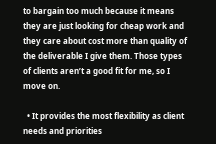to bargain too much because it means they are just looking for cheap work and they care about cost more than quality of the deliverable I give them. Those types of clients aren’t a good fit for me, so I move on.

  • It provides the most flexibility as client needs and priorities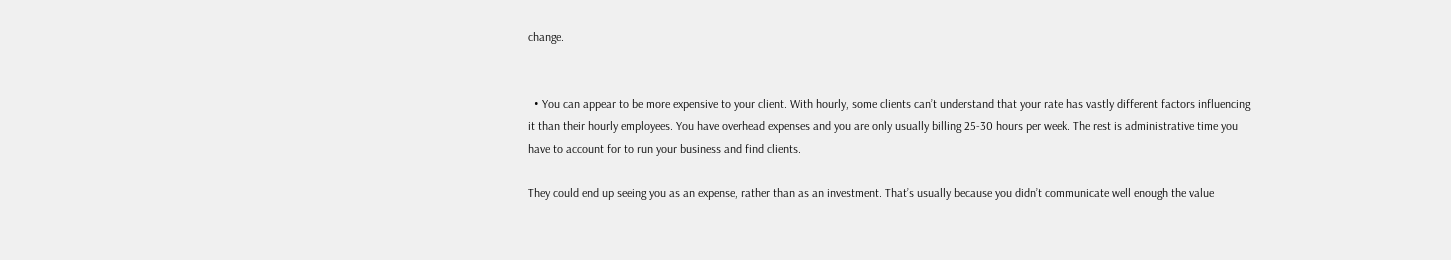change.


  • You can appear to be more expensive to your client. With hourly, some clients can’t understand that your rate has vastly different factors influencing it than their hourly employees. You have overhead expenses and you are only usually billing 25-30 hours per week. The rest is administrative time you have to account for to run your business and find clients.

They could end up seeing you as an expense, rather than as an investment. That’s usually because you didn’t communicate well enough the value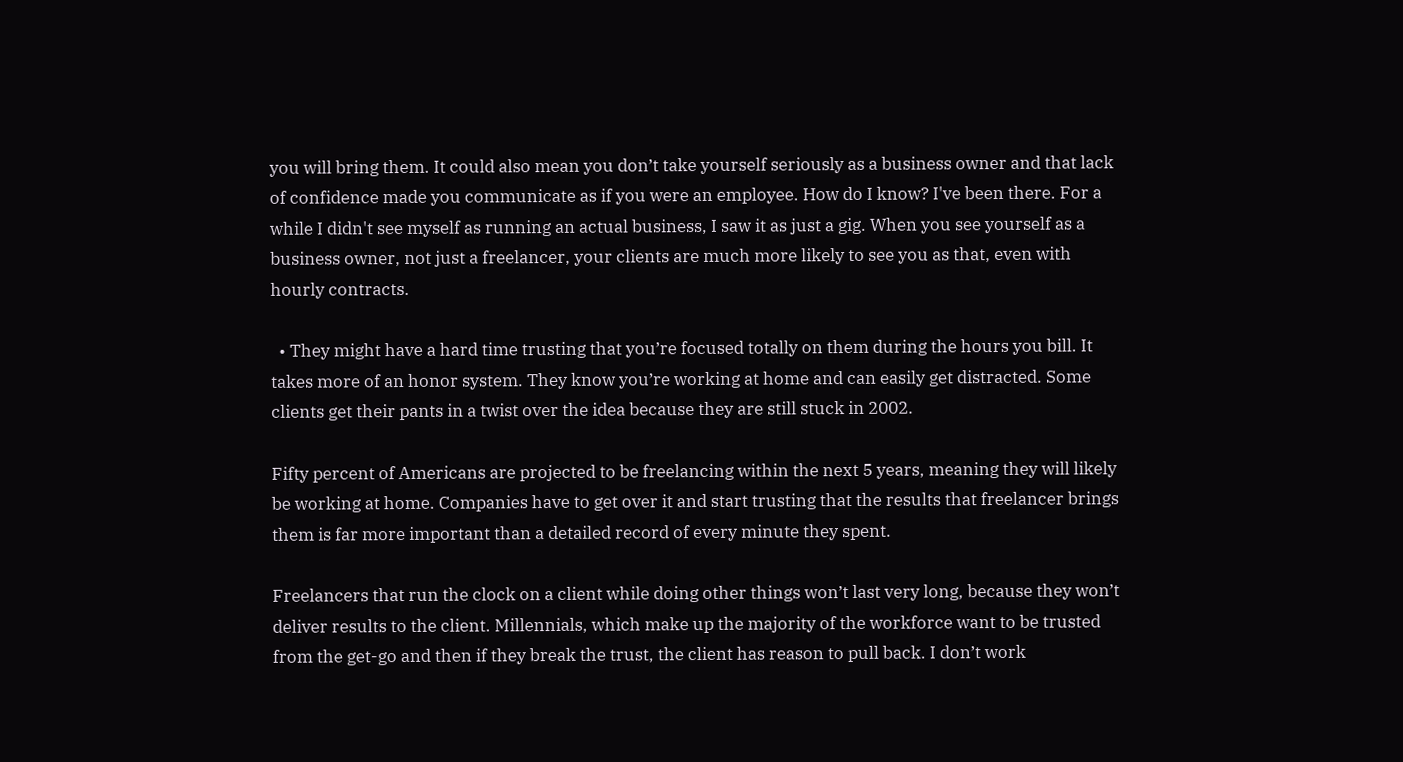you will bring them. It could also mean you don’t take yourself seriously as a business owner and that lack of confidence made you communicate as if you were an employee. How do I know? I've been there. For a while I didn't see myself as running an actual business, I saw it as just a gig. When you see yourself as a business owner, not just a freelancer, your clients are much more likely to see you as that, even with hourly contracts.

  • They might have a hard time trusting that you’re focused totally on them during the hours you bill. It takes more of an honor system. They know you’re working at home and can easily get distracted. Some clients get their pants in a twist over the idea because they are still stuck in 2002.

Fifty percent of Americans are projected to be freelancing within the next 5 years, meaning they will likely be working at home. Companies have to get over it and start trusting that the results that freelancer brings them is far more important than a detailed record of every minute they spent.

Freelancers that run the clock on a client while doing other things won’t last very long, because they won’t deliver results to the client. Millennials, which make up the majority of the workforce want to be trusted from the get-go and then if they break the trust, the client has reason to pull back. I don’t work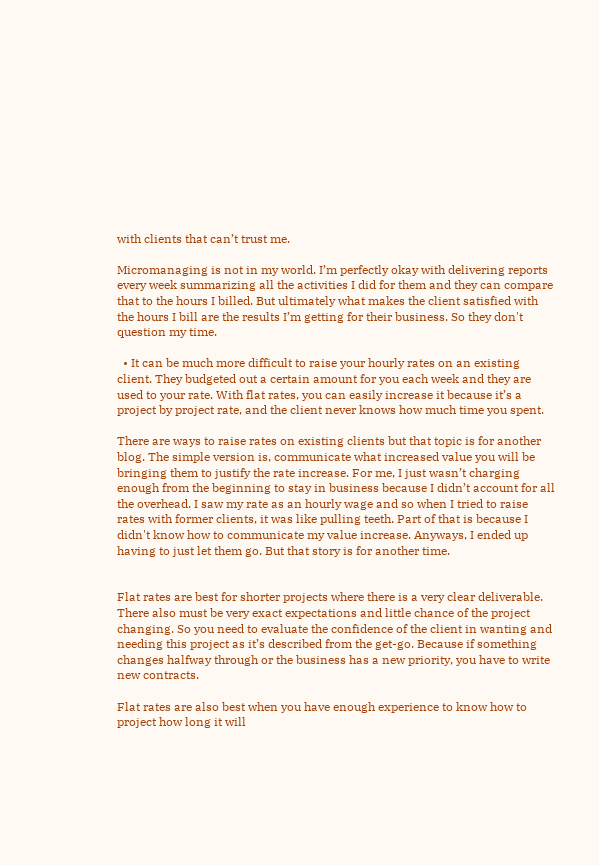with clients that can’t trust me.

Micromanaging is not in my world. I’m perfectly okay with delivering reports every week summarizing all the activities I did for them and they can compare that to the hours I billed. But ultimately what makes the client satisfied with the hours I bill are the results I’m getting for their business. So they don't question my time.

  • It can be much more difficult to raise your hourly rates on an existing client. They budgeted out a certain amount for you each week and they are used to your rate. With flat rates, you can easily increase it because it’s a project by project rate, and the client never knows how much time you spent.

There are ways to raise rates on existing clients but that topic is for another blog. The simple version is, communicate what increased value you will be bringing them to justify the rate increase. For me, I just wasn’t charging enough from the beginning to stay in business because I didn’t account for all the overhead. I saw my rate as an hourly wage and so when I tried to raise rates with former clients, it was like pulling teeth. Part of that is because I didn't know how to communicate my value increase. Anyways, I ended up having to just let them go. But that story is for another time.


Flat rates are best for shorter projects where there is a very clear deliverable. There also must be very exact expectations and little chance of the project changing. So you need to evaluate the confidence of the client in wanting and needing this project as it’s described from the get-go. Because if something changes halfway through or the business has a new priority, you have to write new contracts.

Flat rates are also best when you have enough experience to know how to project how long it will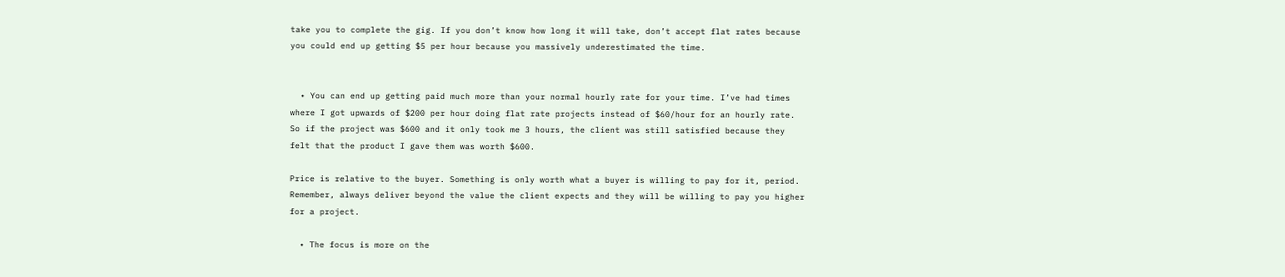take you to complete the gig. If you don’t know how long it will take, don’t accept flat rates because you could end up getting $5 per hour because you massively underestimated the time.


  • You can end up getting paid much more than your normal hourly rate for your time. I’ve had times where I got upwards of $200 per hour doing flat rate projects instead of $60/hour for an hourly rate. So if the project was $600 and it only took me 3 hours, the client was still satisfied because they felt that the product I gave them was worth $600.

Price is relative to the buyer. Something is only worth what a buyer is willing to pay for it, period. Remember, always deliver beyond the value the client expects and they will be willing to pay you higher for a project.

  • The focus is more on the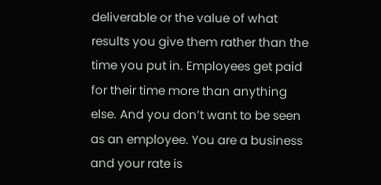deliverable or the value of what results you give them rather than the time you put in. Employees get paid for their time more than anything else. And you don’t want to be seen as an employee. You are a business and your rate is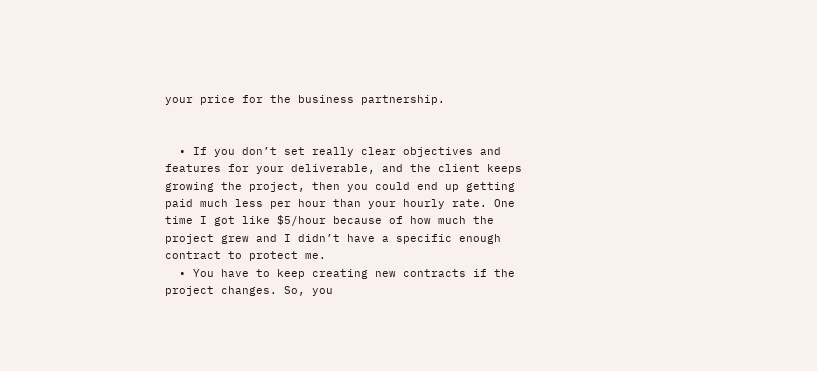your price for the business partnership.


  • If you don’t set really clear objectives and features for your deliverable, and the client keeps growing the project, then you could end up getting paid much less per hour than your hourly rate. One time I got like $5/hour because of how much the project grew and I didn’t have a specific enough contract to protect me.
  • You have to keep creating new contracts if the project changes. So, you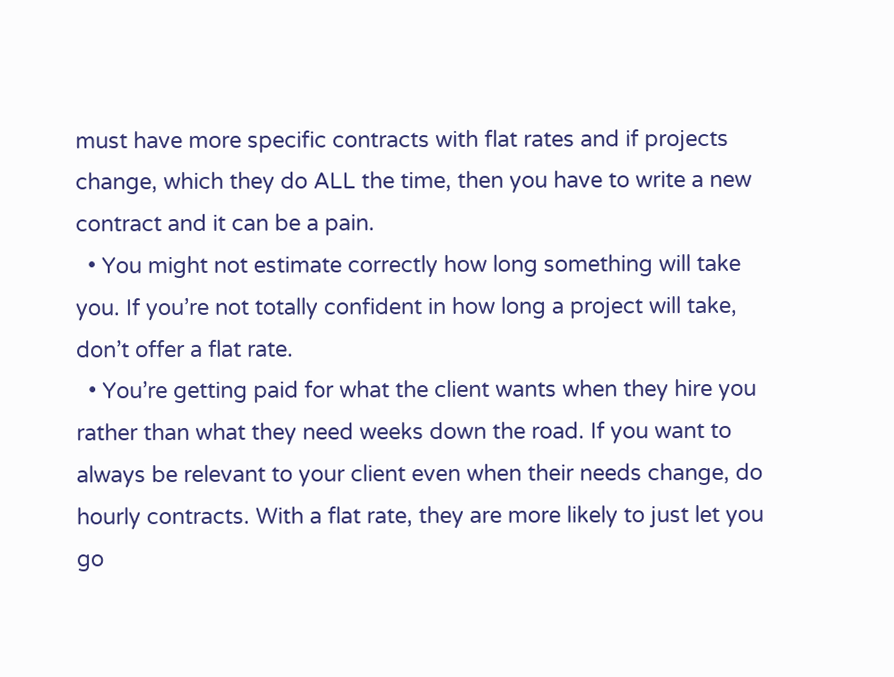must have more specific contracts with flat rates and if projects change, which they do ALL the time, then you have to write a new contract and it can be a pain.
  • You might not estimate correctly how long something will take you. If you’re not totally confident in how long a project will take, don’t offer a flat rate.
  • You’re getting paid for what the client wants when they hire you rather than what they need weeks down the road. If you want to always be relevant to your client even when their needs change, do hourly contracts. With a flat rate, they are more likely to just let you go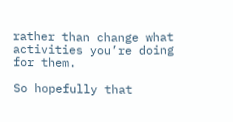rather than change what activities you’re doing for them.

So hopefully that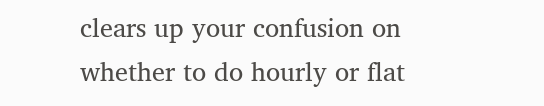clears up your confusion on whether to do hourly or flat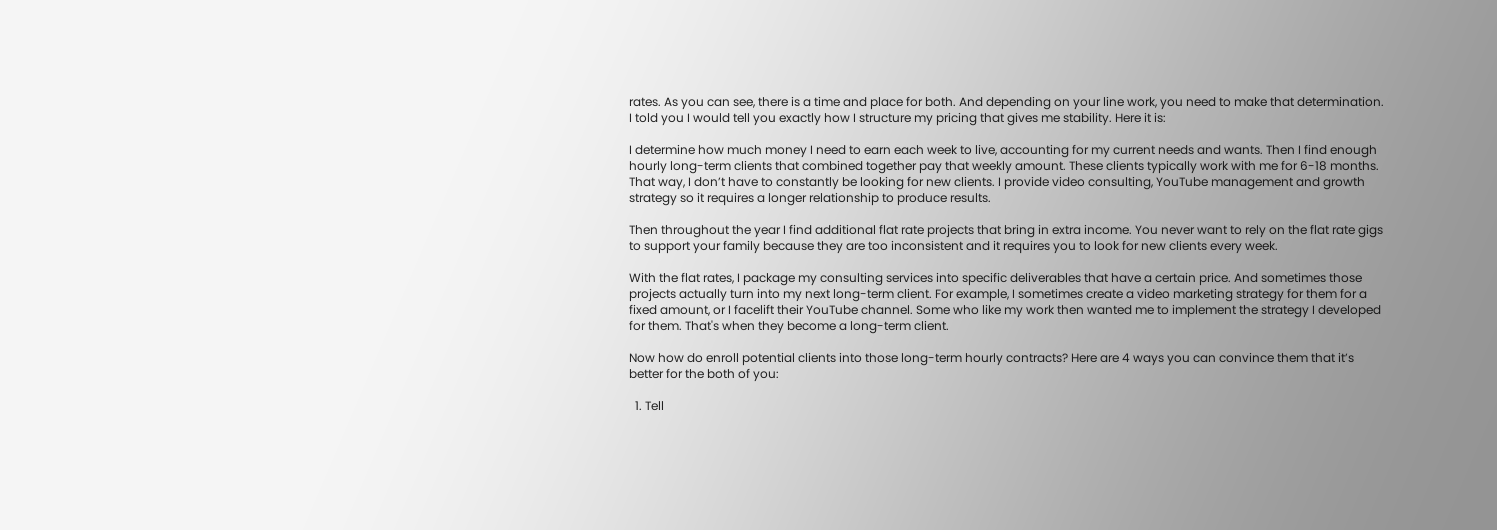rates. As you can see, there is a time and place for both. And depending on your line work, you need to make that determination. I told you I would tell you exactly how I structure my pricing that gives me stability. Here it is:

I determine how much money I need to earn each week to live, accounting for my current needs and wants. Then I find enough hourly long-term clients that combined together pay that weekly amount. These clients typically work with me for 6-18 months. That way, I don’t have to constantly be looking for new clients. I provide video consulting, YouTube management and growth strategy so it requires a longer relationship to produce results.

Then throughout the year I find additional flat rate projects that bring in extra income. You never want to rely on the flat rate gigs to support your family because they are too inconsistent and it requires you to look for new clients every week.

With the flat rates, I package my consulting services into specific deliverables that have a certain price. And sometimes those projects actually turn into my next long-term client. For example, I sometimes create a video marketing strategy for them for a fixed amount, or I facelift their YouTube channel. Some who like my work then wanted me to implement the strategy I developed for them. That's when they become a long-term client.

Now how do enroll potential clients into those long-term hourly contracts? Here are 4 ways you can convince them that it’s better for the both of you:

  1. Tell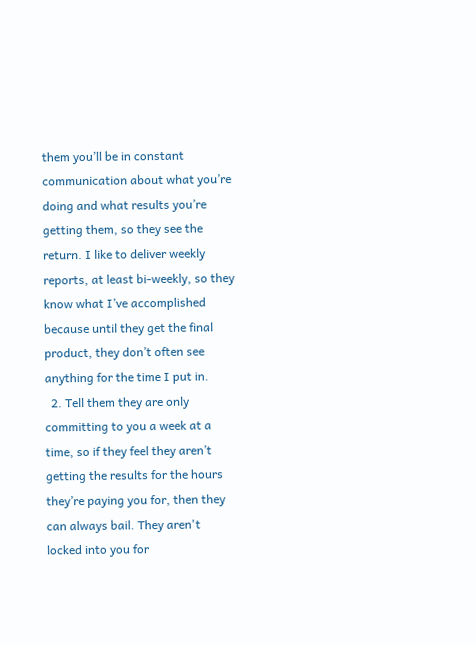them you’ll be in constant communication about what you’re doing and what results you’re getting them, so they see the return. I like to deliver weekly reports, at least bi-weekly, so they know what I’ve accomplished because until they get the final product, they don’t often see anything for the time I put in.
  2. Tell them they are only committing to you a week at a time, so if they feel they aren’t getting the results for the hours they’re paying you for, then they can always bail. They aren't locked into you for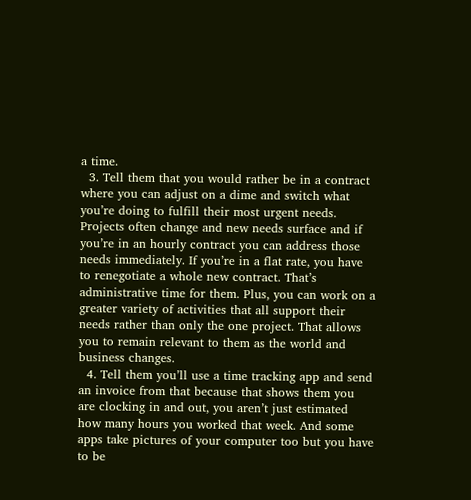a time.
  3. Tell them that you would rather be in a contract where you can adjust on a dime and switch what you’re doing to fulfill their most urgent needs. Projects often change and new needs surface and if you’re in an hourly contract you can address those needs immediately. If you’re in a flat rate, you have to renegotiate a whole new contract. That’s administrative time for them. Plus, you can work on a greater variety of activities that all support their needs rather than only the one project. That allows you to remain relevant to them as the world and business changes.
  4. Tell them you’ll use a time tracking app and send an invoice from that because that shows them you are clocking in and out, you aren’t just estimated how many hours you worked that week. And some apps take pictures of your computer too but you have to be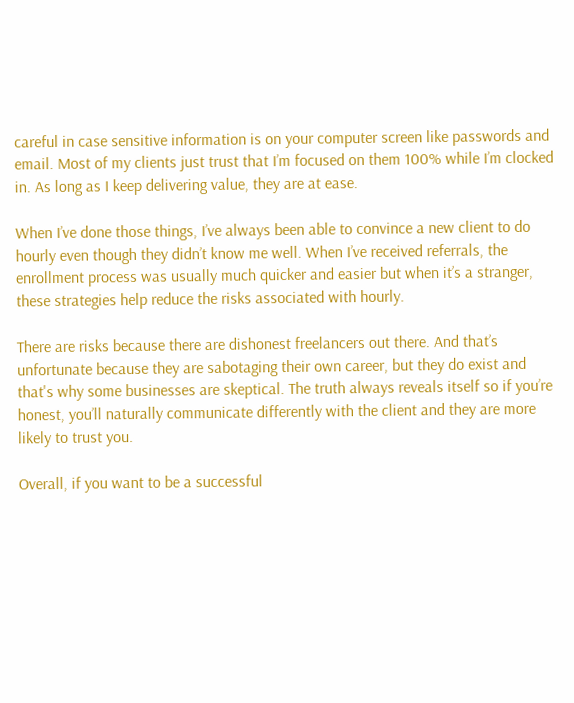careful in case sensitive information is on your computer screen like passwords and email. Most of my clients just trust that I’m focused on them 100% while I’m clocked in. As long as I keep delivering value, they are at ease.

When I’ve done those things, I’ve always been able to convince a new client to do hourly even though they didn’t know me well. When I’ve received referrals, the enrollment process was usually much quicker and easier but when it’s a stranger, these strategies help reduce the risks associated with hourly.

There are risks because there are dishonest freelancers out there. And that’s unfortunate because they are sabotaging their own career, but they do exist and that's why some businesses are skeptical. The truth always reveals itself so if you’re honest, you’ll naturally communicate differently with the client and they are more likely to trust you.

Overall, if you want to be a successful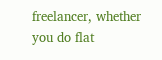freelancer, whether you do flat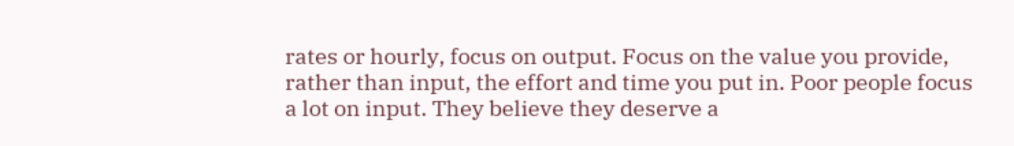rates or hourly, focus on output. Focus on the value you provide, rather than input, the effort and time you put in. Poor people focus a lot on input. They believe they deserve a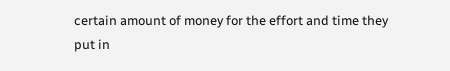certain amount of money for the effort and time they put in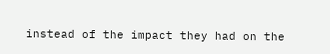instead of the impact they had on the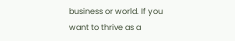business or world. If you want to thrive as a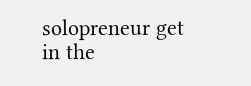solopreneur get in the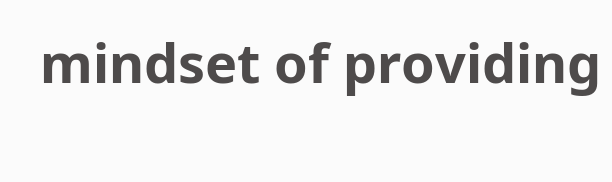mindset of providing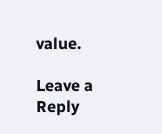value.

Leave a Reply